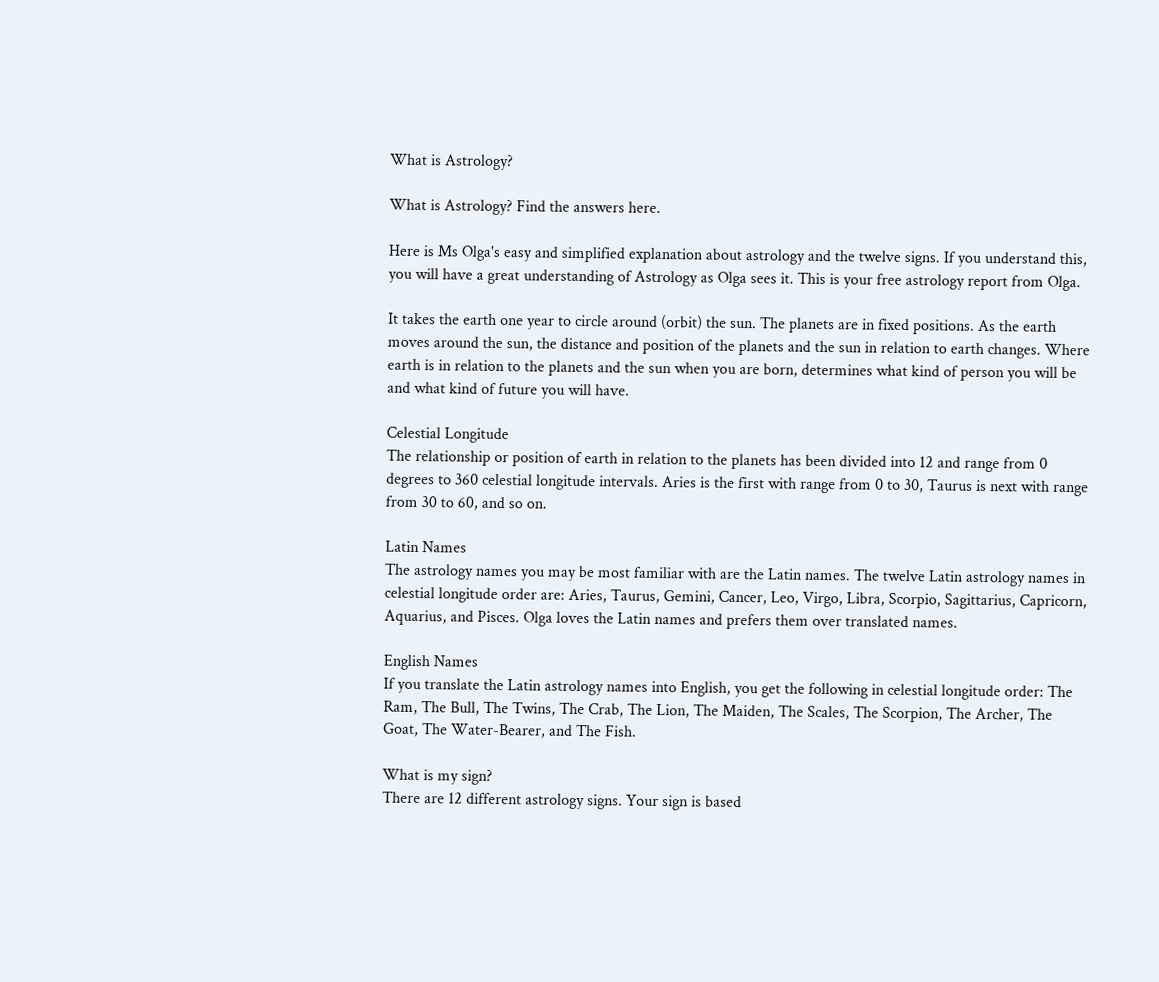What is Astrology?

What is Astrology? Find the answers here.

Here is Ms Olga's easy and simplified explanation about astrology and the twelve signs. If you understand this, you will have a great understanding of Astrology as Olga sees it. This is your free astrology report from Olga.

It takes the earth one year to circle around (orbit) the sun. The planets are in fixed positions. As the earth moves around the sun, the distance and position of the planets and the sun in relation to earth changes. Where earth is in relation to the planets and the sun when you are born, determines what kind of person you will be and what kind of future you will have.

Celestial Longitude
The relationship or position of earth in relation to the planets has been divided into 12 and range from 0 degrees to 360 celestial longitude intervals. Aries is the first with range from 0 to 30, Taurus is next with range from 30 to 60, and so on.

Latin Names
The astrology names you may be most familiar with are the Latin names. The twelve Latin astrology names in celestial longitude order are: Aries, Taurus, Gemini, Cancer, Leo, Virgo, Libra, Scorpio, Sagittarius, Capricorn, Aquarius, and Pisces. Olga loves the Latin names and prefers them over translated names.

English Names
If you translate the Latin astrology names into English, you get the following in celestial longitude order: The Ram, The Bull, The Twins, The Crab, The Lion, The Maiden, The Scales, The Scorpion, The Archer, The Goat, The Water-Bearer, and The Fish.

What is my sign?
There are 12 different astrology signs. Your sign is based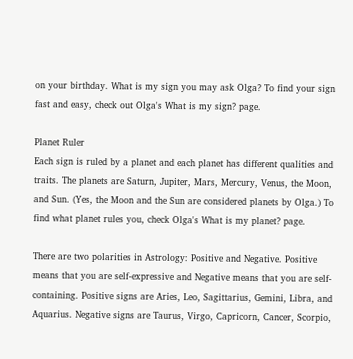on your birthday. What is my sign you may ask Olga? To find your sign fast and easy, check out Olga's What is my sign? page.

Planet Ruler
Each sign is ruled by a planet and each planet has different qualities and traits. The planets are Saturn, Jupiter, Mars, Mercury, Venus, the Moon, and Sun. (Yes, the Moon and the Sun are considered planets by Olga.) To find what planet rules you, check Olga's What is my planet? page.

There are two polarities in Astrology: Positive and Negative. Positive means that you are self-expressive and Negative means that you are self-containing. Positive signs are Aries, Leo, Sagittarius, Gemini, Libra, and Aquarius. Negative signs are Taurus, Virgo, Capricorn, Cancer, Scorpio,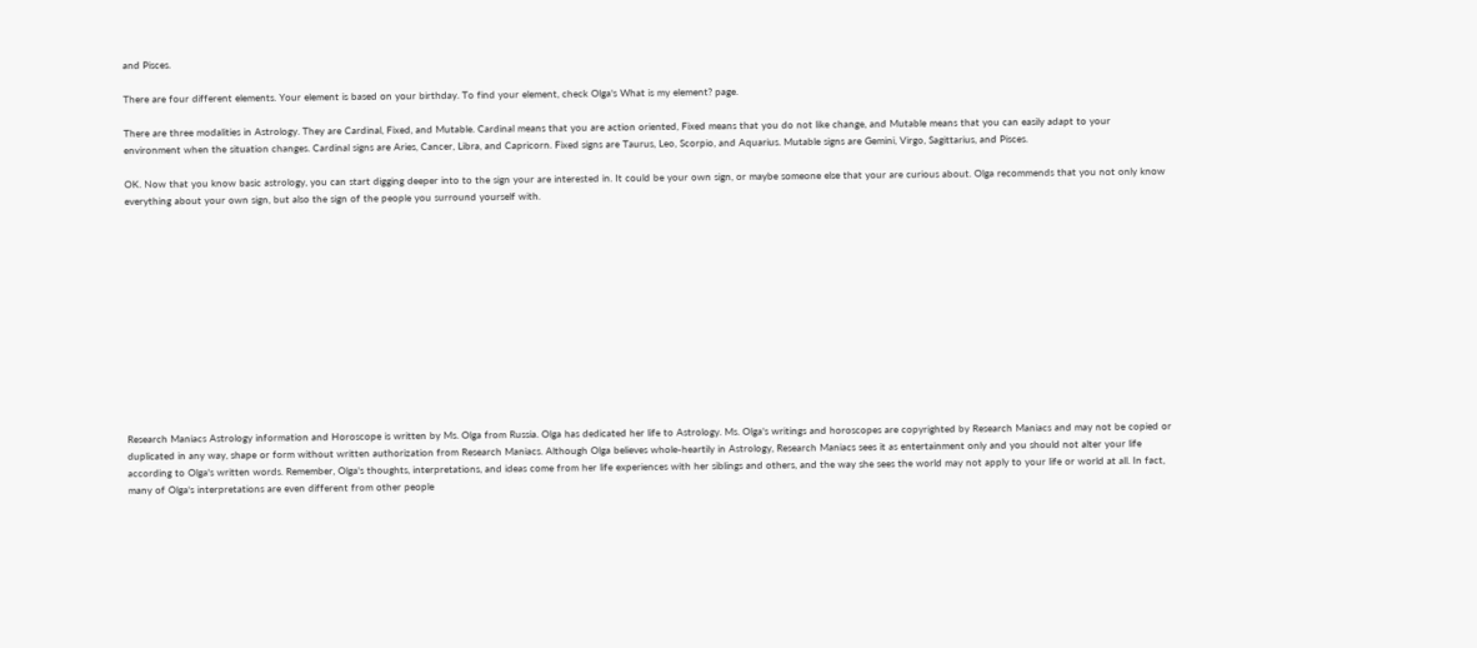and Pisces.

There are four different elements. Your element is based on your birthday. To find your element, check Olga's What is my element? page.

There are three modalities in Astrology. They are Cardinal, Fixed, and Mutable. Cardinal means that you are action oriented, Fixed means that you do not like change, and Mutable means that you can easily adapt to your environment when the situation changes. Cardinal signs are Aries, Cancer, Libra, and Capricorn. Fixed signs are Taurus, Leo, Scorpio, and Aquarius. Mutable signs are Gemini, Virgo, Sagittarius, and Pisces.

OK. Now that you know basic astrology, you can start digging deeper into to the sign your are interested in. It could be your own sign, or maybe someone else that your are curious about. Olga recommends that you not only know everything about your own sign, but also the sign of the people you surround yourself with.













Research Maniacs Astrology information and Horoscope is written by Ms. Olga from Russia. Olga has dedicated her life to Astrology. Ms. Olga's writings and horoscopes are copyrighted by Research Maniacs and may not be copied or duplicated in any way, shape or form without written authorization from Research Maniacs. Although Olga believes whole-heartily in Astrology, Research Maniacs sees it as entertainment only and you should not alter your life according to Olga's written words. Remember, Olga's thoughts, interpretations, and ideas come from her life experiences with her siblings and others, and the way she sees the world may not apply to your life or world at all. In fact, many of Olga's interpretations are even different from other people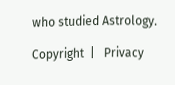who studied Astrology.

Copyright  |   Privacy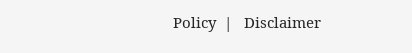Policy  |   Disclaimer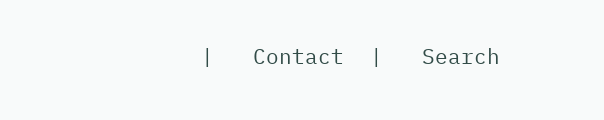|   Contact  |   Search